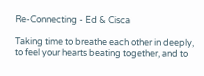Re-Connecting - Ed & Cisca

Taking time to breathe each other in deeply, to feel your hearts beating together, and to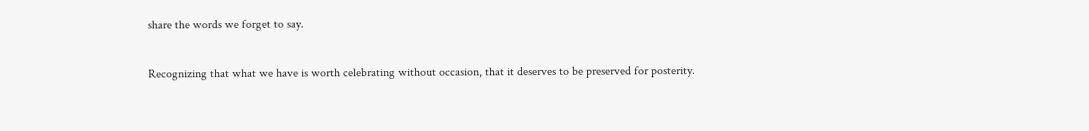share the words we forget to say.

Recognizing that what we have is worth celebrating without occasion, that it deserves to be preserved for posterity.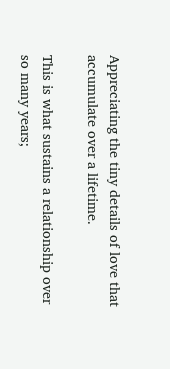Appreciating the tiny details of love that accumulate over a lifetime.

This is what sustains a relationship over so many years;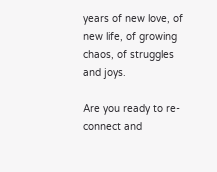years of new love, of new life, of growing chaos, of struggles and joys.

Are you ready to re-connect and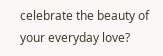celebrate the beauty of your everyday love?